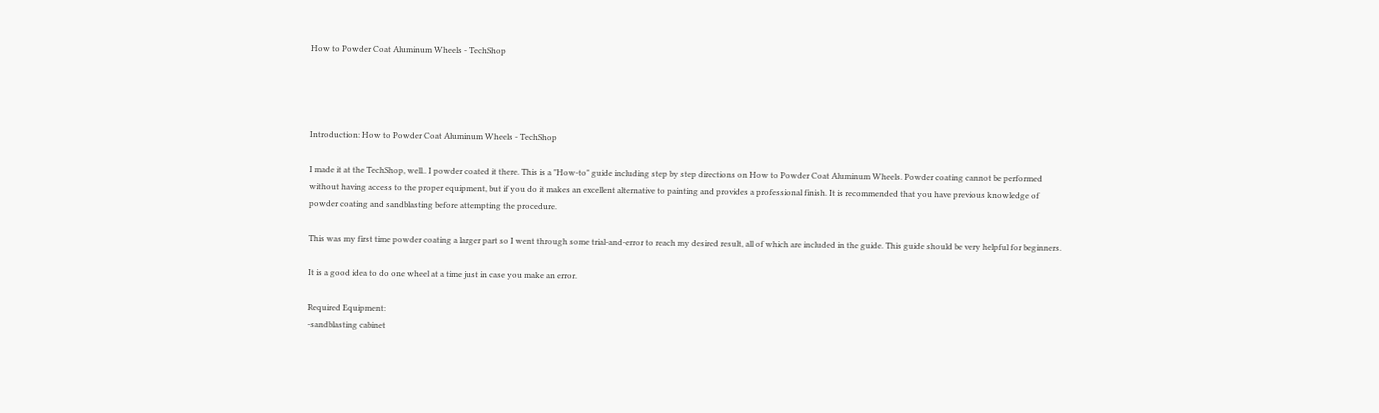How to Powder Coat Aluminum Wheels - TechShop




Introduction: How to Powder Coat Aluminum Wheels - TechShop

I made it at the TechShop, well.. I powder coated it there. This is a "How-to" guide including step by step directions on How to Powder Coat Aluminum Wheels. Powder coating cannot be performed without having access to the proper equipment, but if you do it makes an excellent alternative to painting and provides a professional finish. It is recommended that you have previous knowledge of powder coating and sandblasting before attempting the procedure.

This was my first time powder coating a larger part so I went through some trial-and-error to reach my desired result, all of which are included in the guide. This guide should be very helpful for beginners.

It is a good idea to do one wheel at a time just in case you make an error.

Required Equipment:
-sandblasting cabinet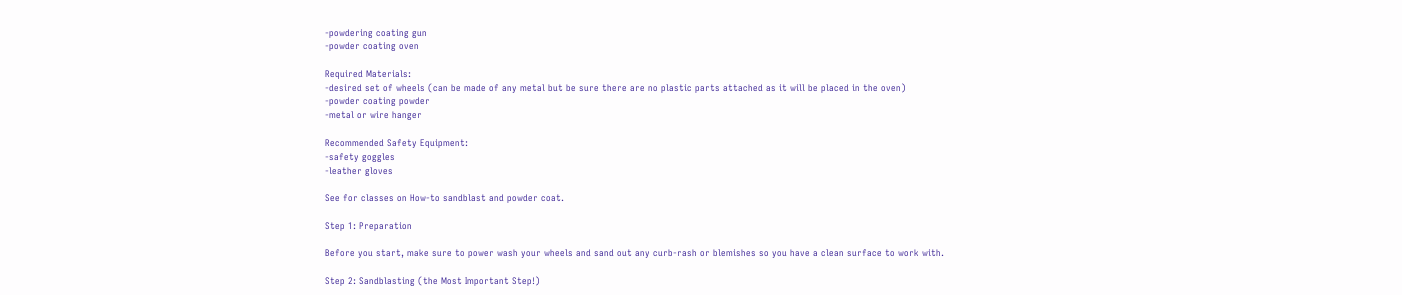-powdering coating gun
-powder coating oven

Required Materials:
-desired set of wheels (can be made of any metal but be sure there are no plastic parts attached as it will be placed in the oven)
-powder coating powder
-metal or wire hanger

Recommended Safety Equipment:
-safety goggles
-leather gloves

See for classes on How-to sandblast and powder coat.

Step 1: Preparation

Before you start, make sure to power wash your wheels and sand out any curb-rash or blemishes so you have a clean surface to work with.

Step 2: Sandblasting (the Most Important Step!)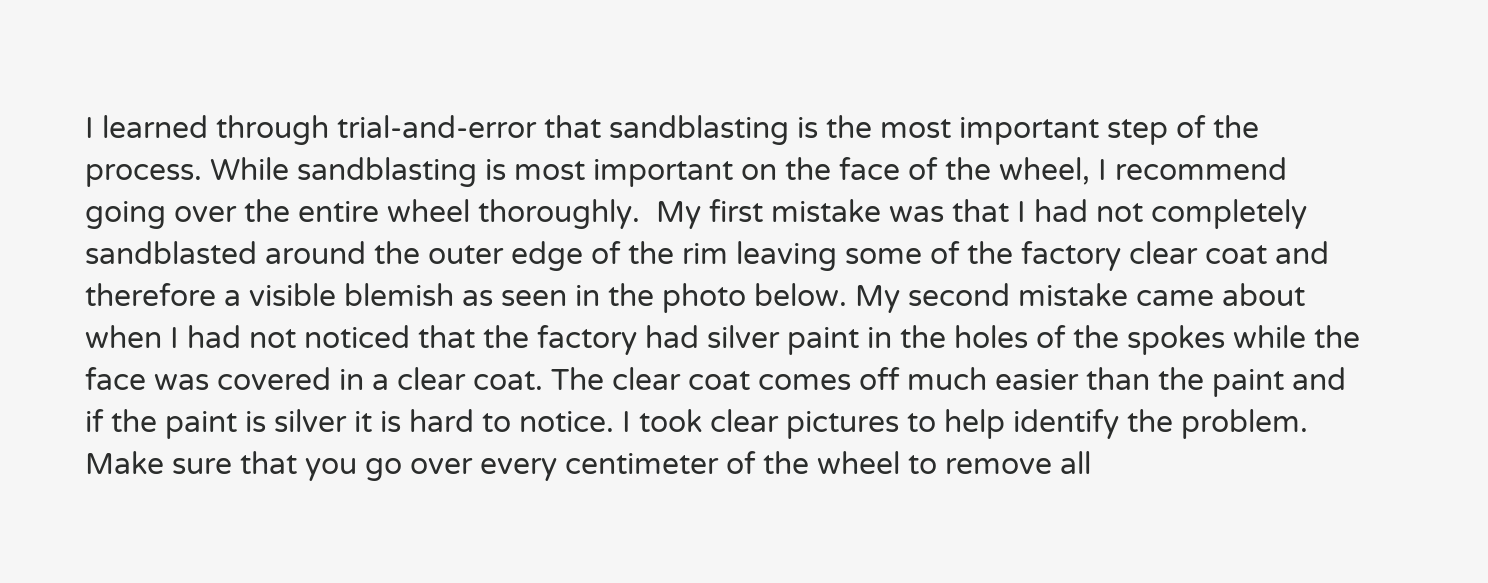I learned through trial-and-error that sandblasting is the most important step of the process. While sandblasting is most important on the face of the wheel, I recommend going over the entire wheel thoroughly.  My first mistake was that I had not completely sandblasted around the outer edge of the rim leaving some of the factory clear coat and therefore a visible blemish as seen in the photo below. My second mistake came about when I had not noticed that the factory had silver paint in the holes of the spokes while the face was covered in a clear coat. The clear coat comes off much easier than the paint and if the paint is silver it is hard to notice. I took clear pictures to help identify the problem. Make sure that you go over every centimeter of the wheel to remove all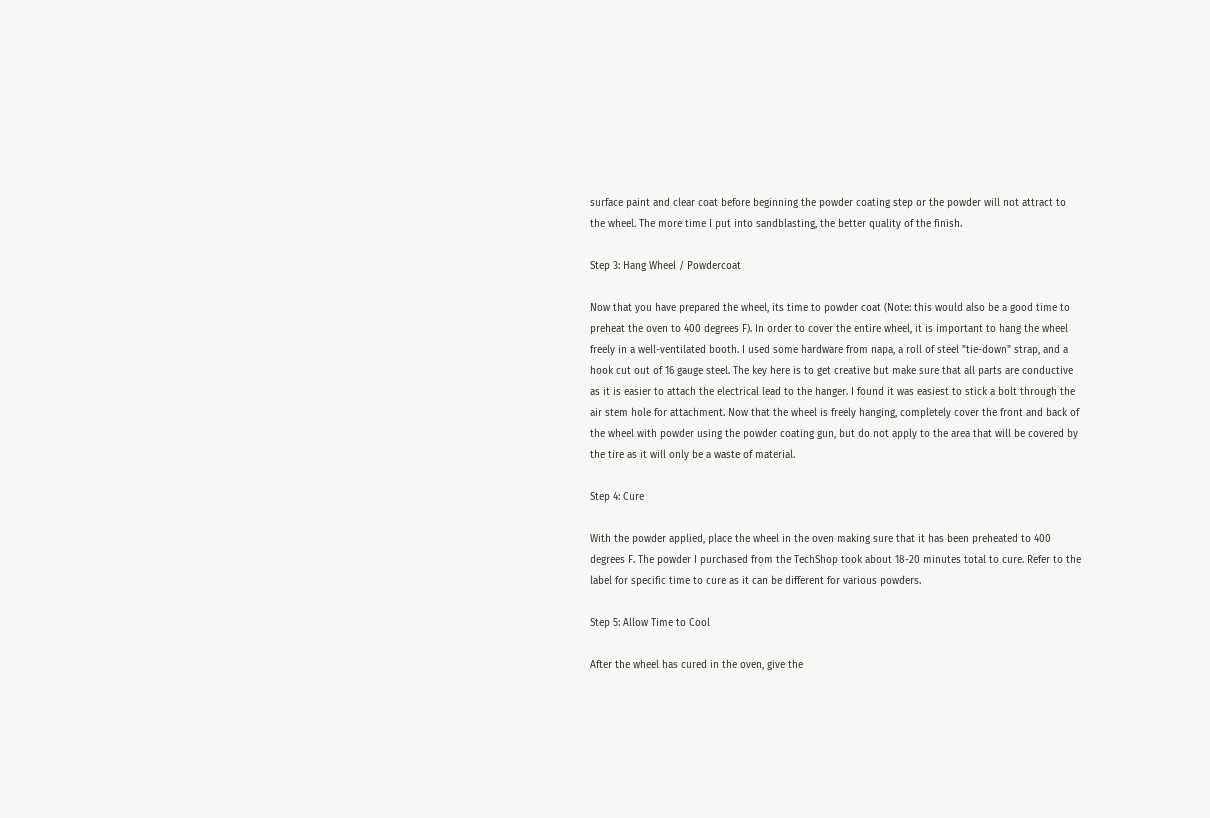surface paint and clear coat before beginning the powder coating step or the powder will not attract to the wheel. The more time I put into sandblasting, the better quality of the finish.

Step 3: Hang Wheel / Powdercoat

Now that you have prepared the wheel, its time to powder coat (Note: this would also be a good time to preheat the oven to 400 degrees F). In order to cover the entire wheel, it is important to hang the wheel freely in a well-ventilated booth. I used some hardware from napa, a roll of steel "tie-down" strap, and a hook cut out of 16 gauge steel. The key here is to get creative but make sure that all parts are conductive as it is easier to attach the electrical lead to the hanger. I found it was easiest to stick a bolt through the air stem hole for attachment. Now that the wheel is freely hanging, completely cover the front and back of the wheel with powder using the powder coating gun, but do not apply to the area that will be covered by the tire as it will only be a waste of material.

Step 4: Cure

With the powder applied, place the wheel in the oven making sure that it has been preheated to 400 degrees F. The powder I purchased from the TechShop took about 18-20 minutes total to cure. Refer to the label for specific time to cure as it can be different for various powders.

Step 5: Allow Time to Cool

After the wheel has cured in the oven, give the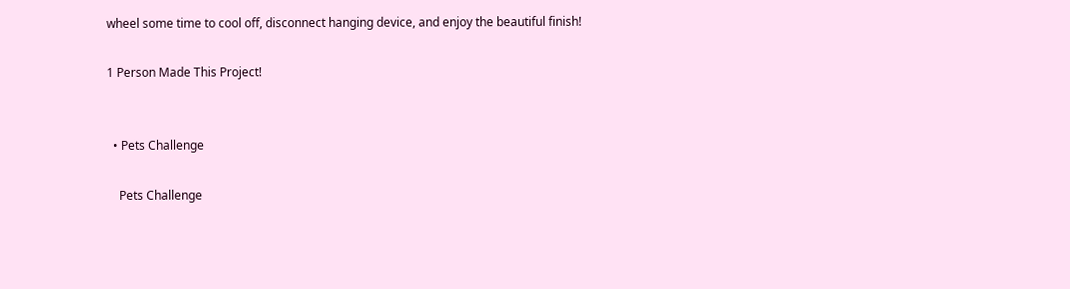wheel some time to cool off, disconnect hanging device, and enjoy the beautiful finish!

1 Person Made This Project!


  • Pets Challenge

    Pets Challenge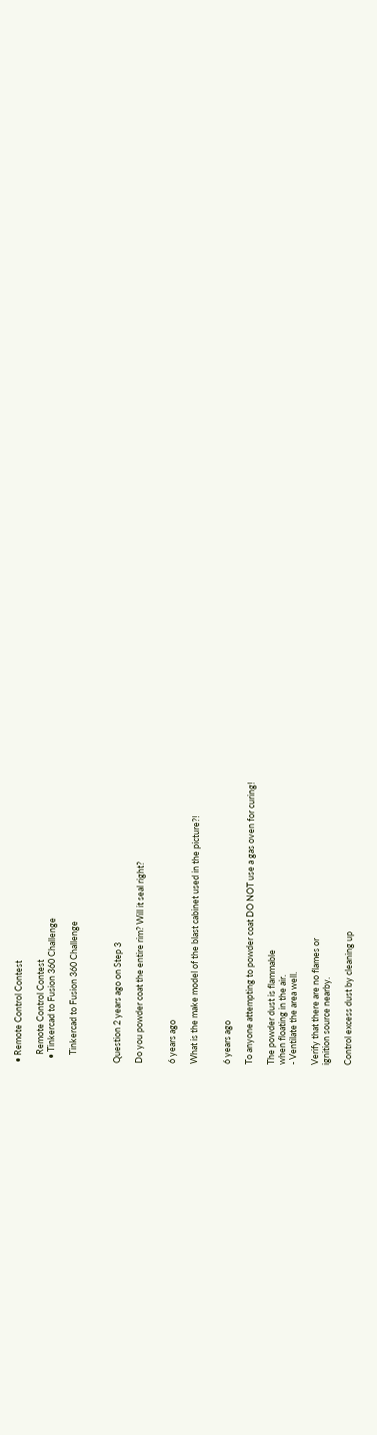• Remote Control Contest

    Remote Control Contest
  • Tinkercad to Fusion 360 Challenge

    Tinkercad to Fusion 360 Challenge



Question 2 years ago on Step 3

Do you powder coat the entire rim? Will it seal right?


6 years ago

What is the make model of the blast cabinet used in the picture?!


6 years ago

To anyone attempting to powder coat DO NOT use a gas oven for curing!

The powder dust is flammable
when floating in the air.
- Ventilate the area well.

Verify that there are no flames or
ignition source nearby.

Control excess dust by cleaning up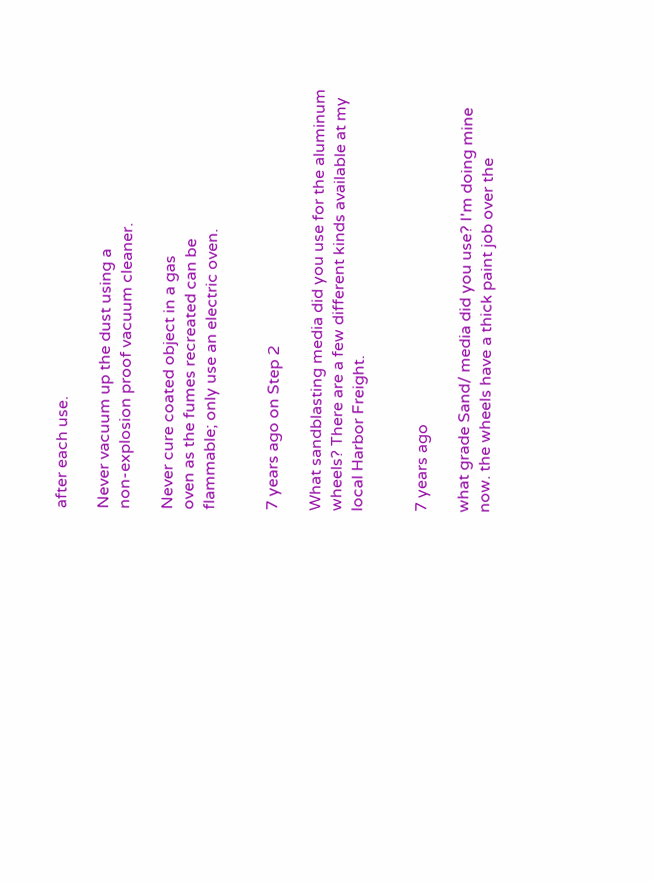after each use.

Never vacuum up the dust using a
non-explosion proof vacuum cleaner.

Never cure coated object in a gas
oven as the fumes recreated can be
flammable; only use an electric oven.


7 years ago on Step 2

What sandblasting media did you use for the aluminum wheels? There are a few different kinds available at my local Harbor Freight.


7 years ago

what grade Sand/ media did you use? I'm doing mine now. the wheels have a thick paint job over the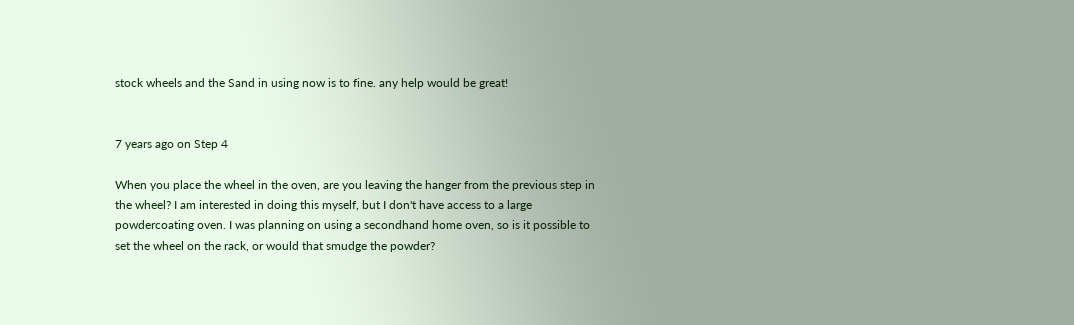stock wheels and the Sand in using now is to fine. any help would be great!


7 years ago on Step 4

When you place the wheel in the oven, are you leaving the hanger from the previous step in the wheel? I am interested in doing this myself, but I don't have access to a large powdercoating oven. I was planning on using a secondhand home oven, so is it possible to set the wheel on the rack, or would that smudge the powder?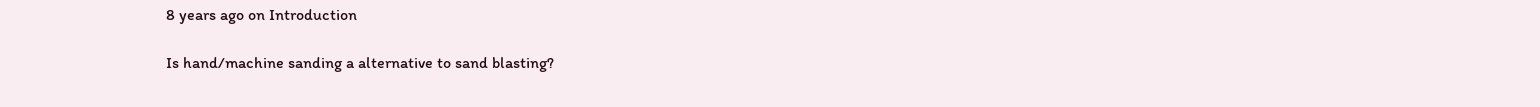8 years ago on Introduction

Is hand/machine sanding a alternative to sand blasting?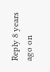Reply 8 years ago on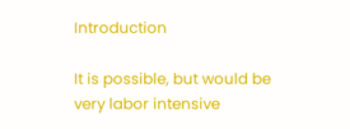Introduction

It is possible, but would be very labor intensive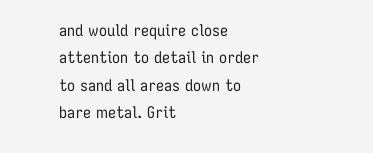and would require close attention to detail in order to sand all areas down to bare metal. Grit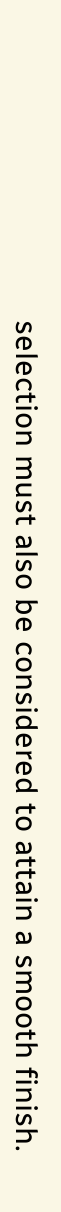selection must also be considered to attain a smooth finish.